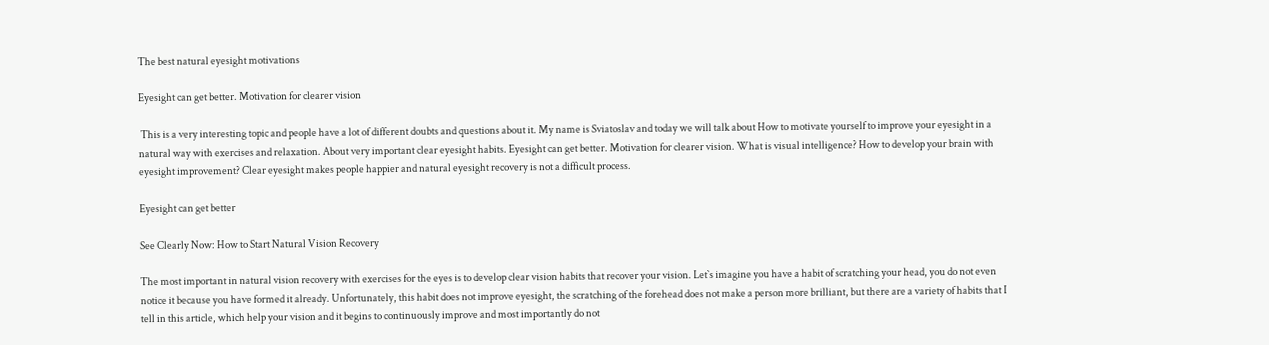The best natural eyesight motivations

Eyesight can get better. Motivation for clearer vision

 This is a very interesting topic and people have a lot of different doubts and questions about it. My name is Sviatoslav and today we will talk about How to motivate yourself to improve your eyesight in a natural way with exercises and relaxation. About very important clear eyesight habits. Eyesight can get better. Motivation for clearer vision. What is visual intelligence? How to develop your brain with eyesight improvement? Clear eyesight makes people happier and natural eyesight recovery is not a difficult process.

Eyesight can get better

See Clearly Now: How to Start Natural Vision Recovery

The most important in natural vision recovery with exercises for the eyes is to develop clear vision habits that recover your vision. Let`s imagine you have a habit of scratching your head, you do not even notice it because you have formed it already. Unfortunately, this habit does not improve eyesight, the scratching of the forehead does not make a person more brilliant, but there are a variety of habits that I tell in this article, which help your vision and it begins to continuously improve and most importantly do not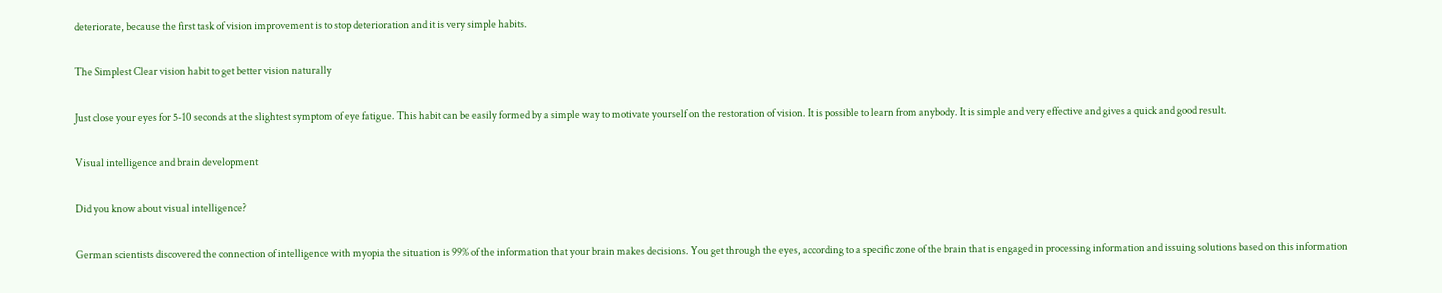deteriorate, because the first task of vision improvement is to stop deterioration and it is very simple habits.

The Simplest Clear vision habit to get better vision naturally

Just close your eyes for 5-10 seconds at the slightest symptom of eye fatigue. This habit can be easily formed by a simple way to motivate yourself on the restoration of vision. It is possible to learn from anybody. It is simple and very effective and gives a quick and good result.

Visual intelligence and brain development

Did you know about visual intelligence?

German scientists discovered the connection of intelligence with myopia the situation is 99% of the information that your brain makes decisions. You get through the eyes, according to a specific zone of the brain that is engaged in processing information and issuing solutions based on this information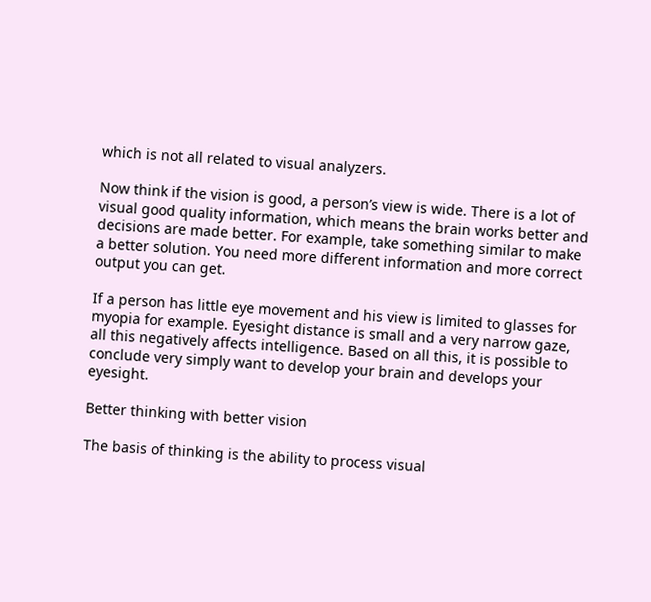which is not all related to visual analyzers.

Now think if the vision is good, a person’s view is wide. There is a lot of visual good quality information, which means the brain works better and decisions are made better. For example, take something similar to make a better solution. You need more different information and more correct output you can get.

If a person has little eye movement and his view is limited to glasses for myopia for example. Eyesight distance is small and a very narrow gaze, all this negatively affects intelligence. Based on all this, it is possible to conclude very simply want to develop your brain and develops your eyesight.

Better thinking with better vision

The basis of thinking is the ability to process visual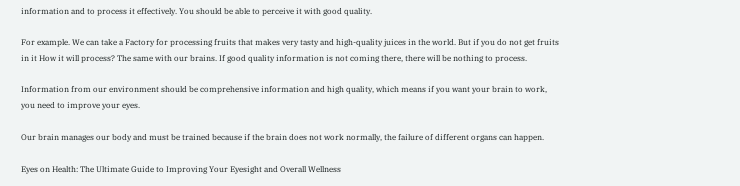information and to process it effectively. You should be able to perceive it with good quality.

For example. We can take a Factory for processing fruits that makes very tasty and high-quality juices in the world. But if you do not get fruits in it How it will process? The same with our brains. If good quality information is not coming there, there will be nothing to process.

Information from our environment should be comprehensive information and high quality, which means if you want your brain to work, you need to improve your eyes.

Our brain manages our body and must be trained because if the brain does not work normally, the failure of different organs can happen.

Eyes on Health: The Ultimate Guide to Improving Your Eyesight and Overall Wellness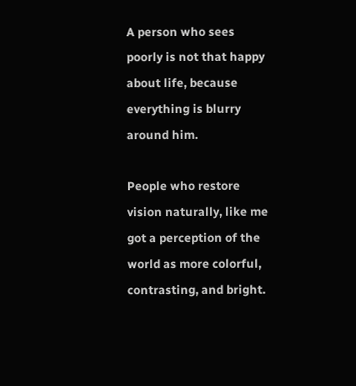A person who sees poorly is not that happy about life, because everything is blurry around him.

People who restore vision naturally, like me got a perception of the world as more colorful, contrasting, and bright.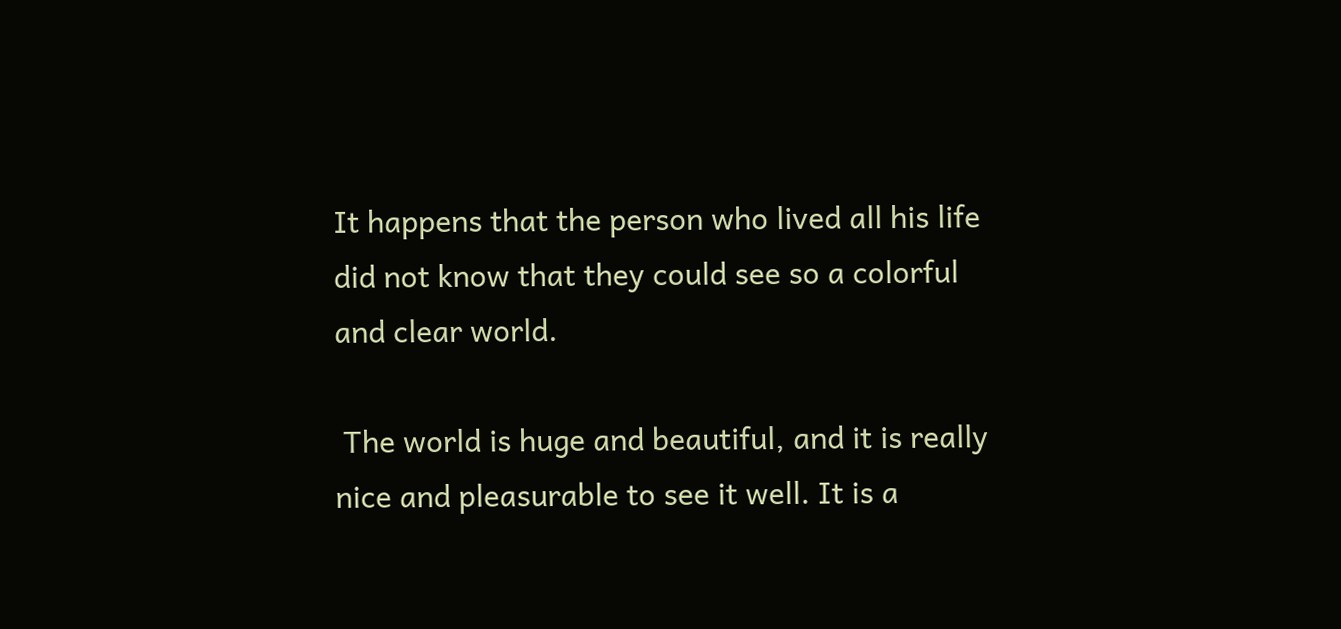It happens that the person who lived all his life did not know that they could see so a colorful and clear world.

 The world is huge and beautiful, and it is really nice and pleasurable to see it well. It is a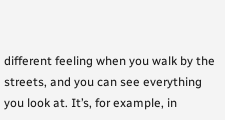different feeling when you walk by the streets, and you can see everything you look at. It’s, for example, in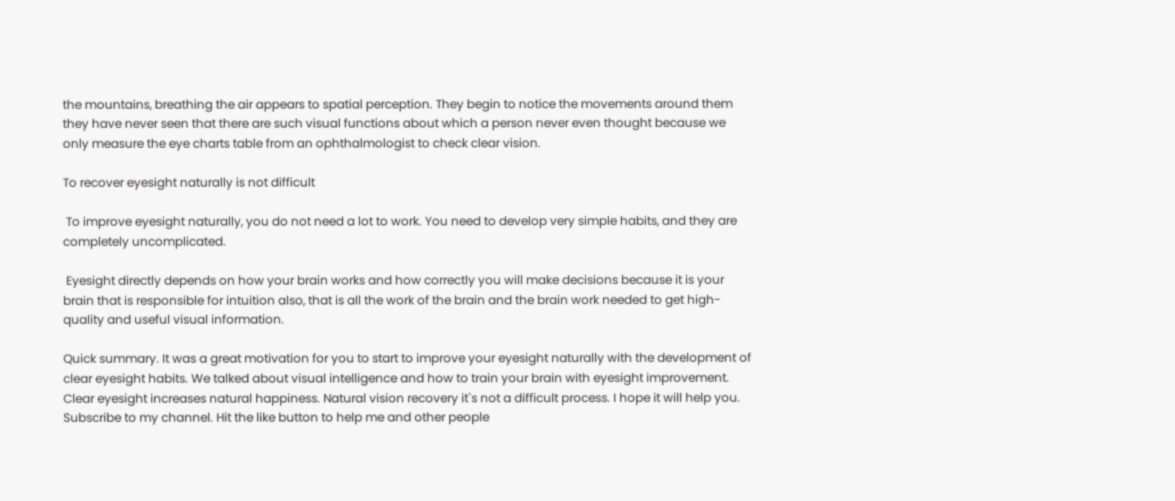the mountains, breathing the air appears to spatial perception. They begin to notice the movements around them they have never seen that there are such visual functions about which a person never even thought because we only measure the eye charts table from an ophthalmologist to check clear vision.

To recover eyesight naturally is not difficult

 To improve eyesight naturally, you do not need a lot to work. You need to develop very simple habits, and they are completely uncomplicated.

 Eyesight directly depends on how your brain works and how correctly you will make decisions because it is your brain that is responsible for intuition also, that is all the work of the brain and the brain work needed to get high-quality and useful visual information.

Quick summary. It was a great motivation for you to start to improve your eyesight naturally with the development of clear eyesight habits. We talked about visual intelligence and how to train your brain with eyesight improvement. Clear eyesight increases natural happiness. Natural vision recovery it`s not a difficult process. I hope it will help you. Subscribe to my channel. Hit the like button to help me and other people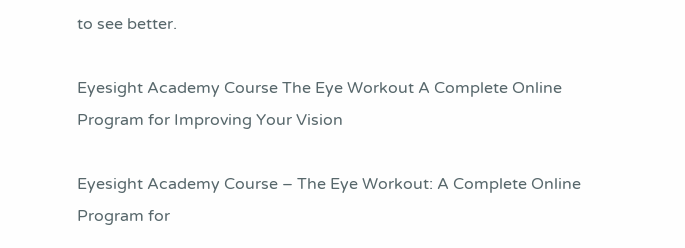to see better.

Eyesight Academy Course The Eye Workout A Complete Online Program for Improving Your Vision

Eyesight Academy Course – The Eye Workout: A Complete Online Program for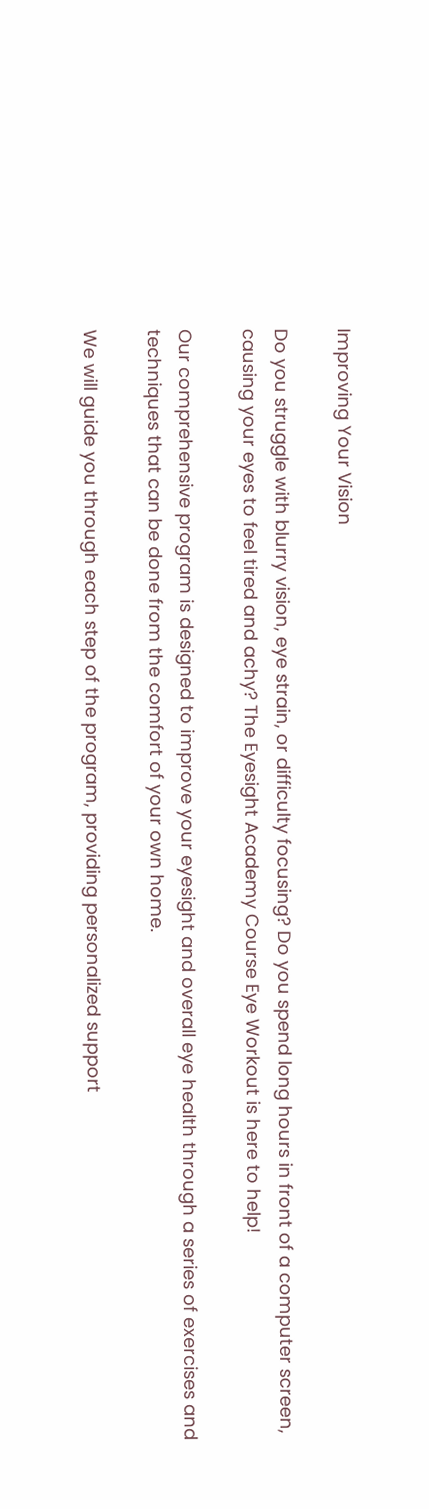Improving Your Vision

Do you struggle with blurry vision, eye strain, or difficulty focusing? Do you spend long hours in front of a computer screen, causing your eyes to feel tired and achy? The Eyesight Academy Course Eye Workout is here to help!

Our comprehensive program is designed to improve your eyesight and overall eye health through a series of exercises and techniques that can be done from the comfort of your own home.

We will guide you through each step of the program, providing personalized support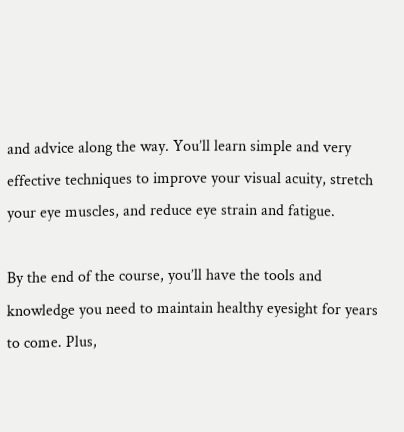and advice along the way. You’ll learn simple and very effective techniques to improve your visual acuity, stretch your eye muscles, and reduce eye strain and fatigue.

By the end of the course, you’ll have the tools and knowledge you need to maintain healthy eyesight for years to come. Plus,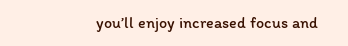you’ll enjoy increased focus and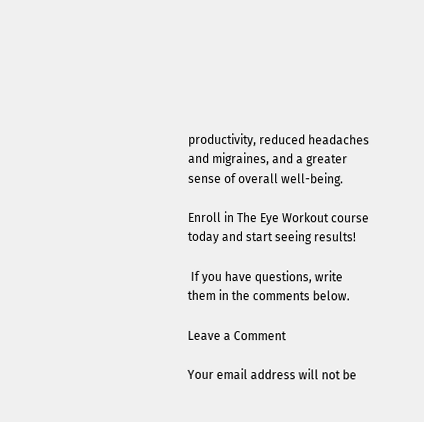productivity, reduced headaches and migraines, and a greater sense of overall well-being.

Enroll in The Eye Workout course today and start seeing results!

 If you have questions, write them in the comments below.

Leave a Comment

Your email address will not be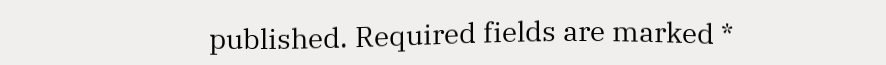published. Required fields are marked *